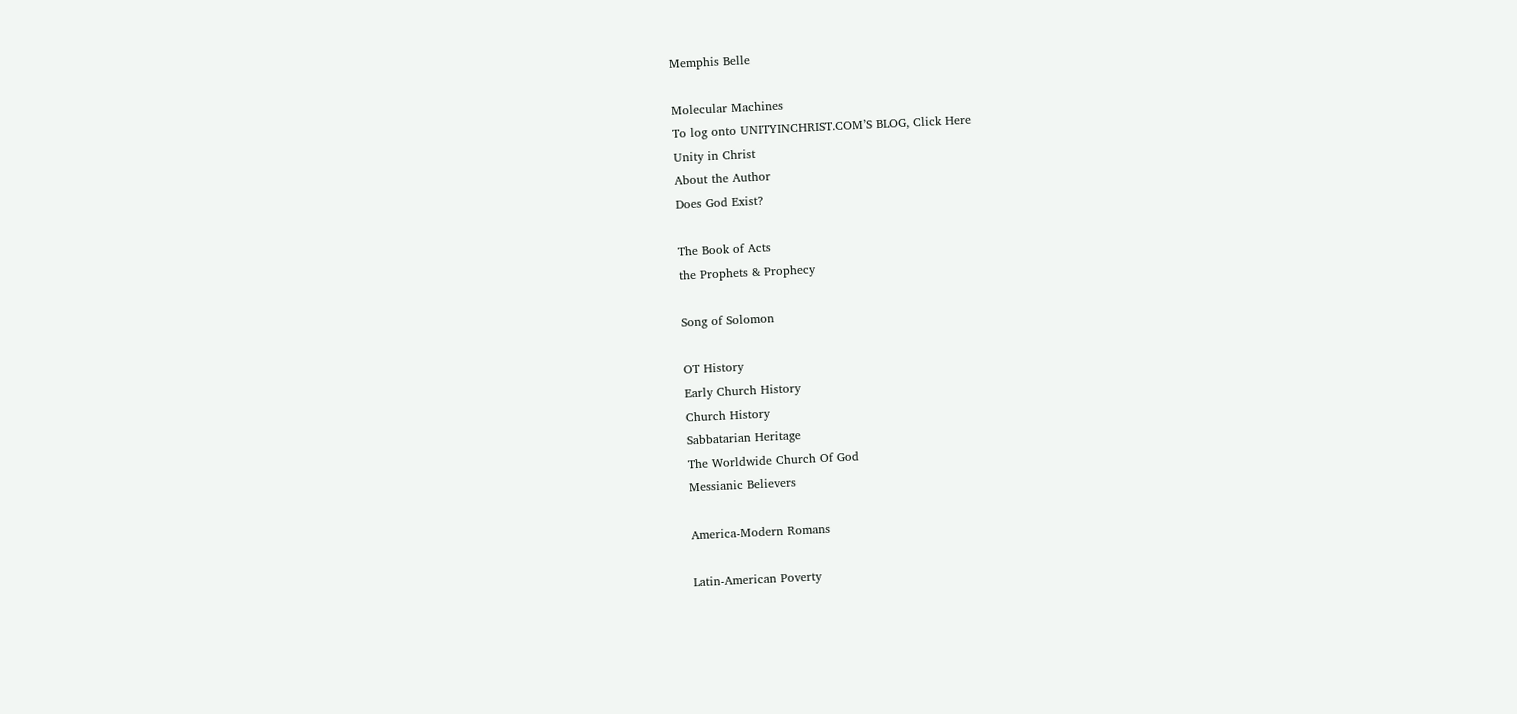Memphis Belle

Molecular Machines
To log onto UNITYINCHRIST.COM’S BLOG, Click Here
Unity in Christ
About the Author
Does God Exist?

The Book of Acts
the Prophets & Prophecy

Song of Solomon

OT History
Early Church History
Church History
Sabbatarian Heritage
The Worldwide Church Of God
Messianic Believers

America-Modern Romans

Latin-American Poverty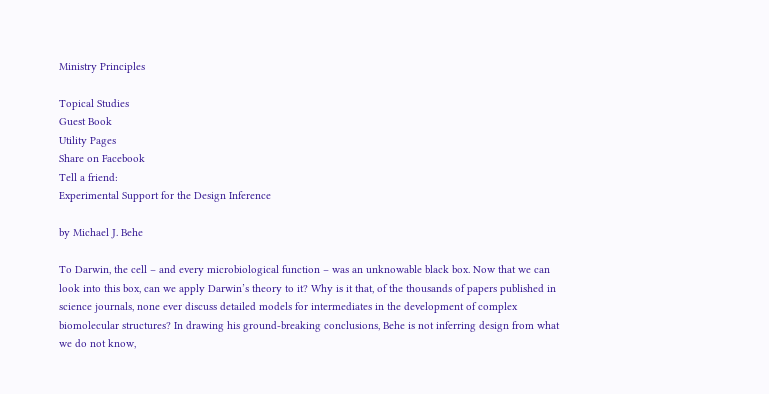Ministry Principles

Topical Studies
Guest Book
Utility Pages
Share on Facebook
Tell a friend:
Experimental Support for the Design Inference

by Michael J. Behe

To Darwin, the cell – and every microbiological function – was an unknowable black box. Now that we can look into this box, can we apply Darwin’s theory to it? Why is it that, of the thousands of papers published in science journals, none ever discuss detailed models for intermediates in the development of complex biomolecular structures? In drawing his ground-breaking conclusions, Behe is not inferring design from what we do not know,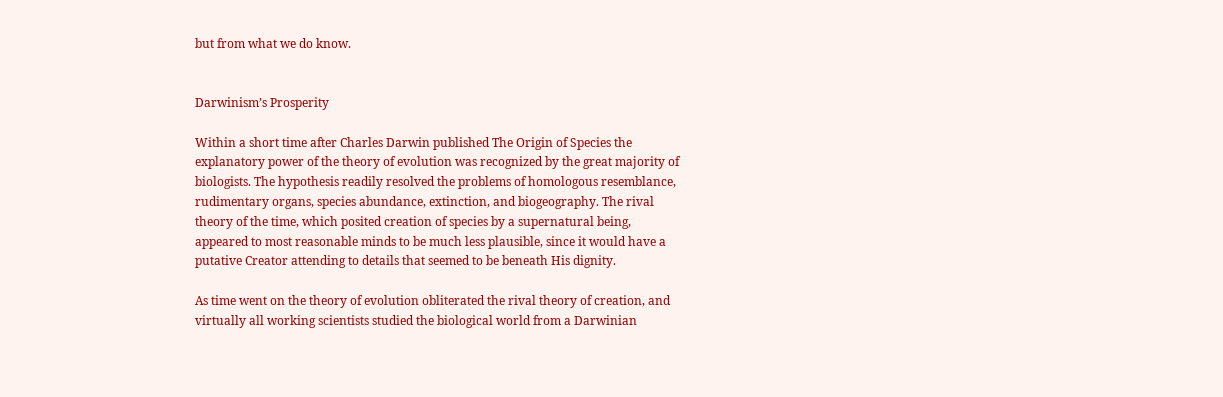but from what we do know.


Darwinism’s Prosperity

Within a short time after Charles Darwin published The Origin of Species the explanatory power of the theory of evolution was recognized by the great majority of biologists. The hypothesis readily resolved the problems of homologous resemblance, rudimentary organs, species abundance, extinction, and biogeography. The rival theory of the time, which posited creation of species by a supernatural being, appeared to most reasonable minds to be much less plausible, since it would have a putative Creator attending to details that seemed to be beneath His dignity.

As time went on the theory of evolution obliterated the rival theory of creation, and virtually all working scientists studied the biological world from a Darwinian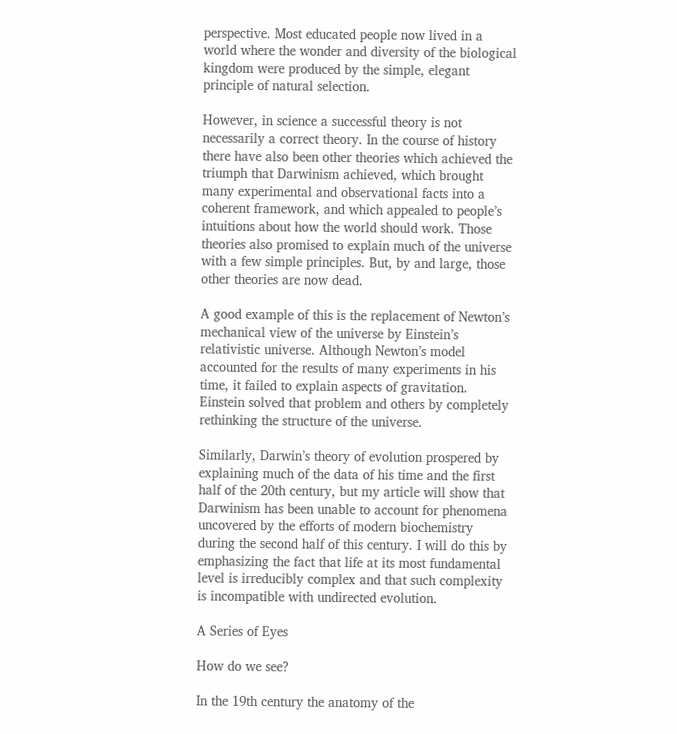perspective. Most educated people now lived in a world where the wonder and diversity of the biological kingdom were produced by the simple, elegant principle of natural selection.

However, in science a successful theory is not necessarily a correct theory. In the course of history there have also been other theories which achieved the triumph that Darwinism achieved, which brought many experimental and observational facts into a coherent framework, and which appealed to people’s intuitions about how the world should work. Those theories also promised to explain much of the universe with a few simple principles. But, by and large, those other theories are now dead.

A good example of this is the replacement of Newton’s mechanical view of the universe by Einstein’s relativistic universe. Although Newton’s model accounted for the results of many experiments in his time, it failed to explain aspects of gravitation. Einstein solved that problem and others by completely rethinking the structure of the universe.

Similarly, Darwin’s theory of evolution prospered by explaining much of the data of his time and the first half of the 20th century, but my article will show that Darwinism has been unable to account for phenomena uncovered by the efforts of modern biochemistry during the second half of this century. I will do this by emphasizing the fact that life at its most fundamental level is irreducibly complex and that such complexity is incompatible with undirected evolution.

A Series of Eyes

How do we see?

In the 19th century the anatomy of the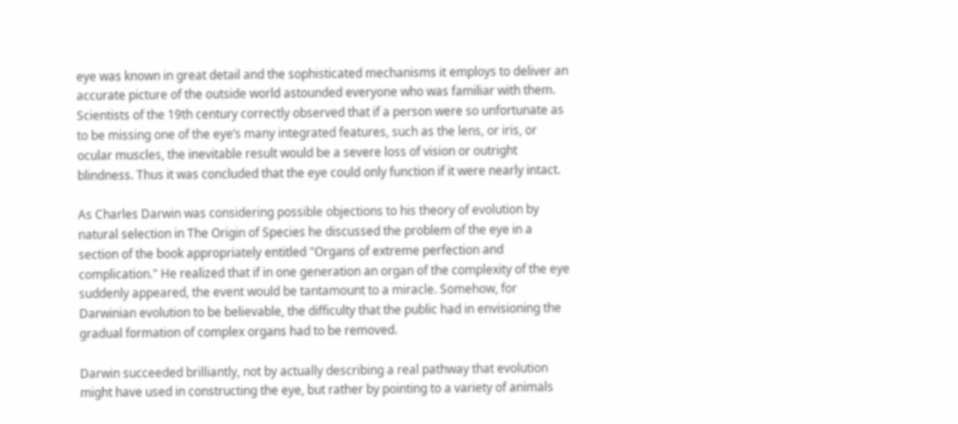eye was known in great detail and the sophisticated mechanisms it employs to deliver an accurate picture of the outside world astounded everyone who was familiar with them. Scientists of the 19th century correctly observed that if a person were so unfortunate as to be missing one of the eye’s many integrated features, such as the lens, or iris, or ocular muscles, the inevitable result would be a severe loss of vision or outright blindness. Thus it was concluded that the eye could only function if it were nearly intact.

As Charles Darwin was considering possible objections to his theory of evolution by natural selection in The Origin of Species he discussed the problem of the eye in a section of the book appropriately entitled "Organs of extreme perfection and complication." He realized that if in one generation an organ of the complexity of the eye suddenly appeared, the event would be tantamount to a miracle. Somehow, for Darwinian evolution to be believable, the difficulty that the public had in envisioning the gradual formation of complex organs had to be removed.

Darwin succeeded brilliantly, not by actually describing a real pathway that evolution might have used in constructing the eye, but rather by pointing to a variety of animals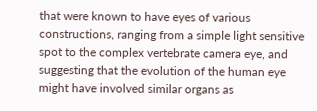that were known to have eyes of various constructions, ranging from a simple light sensitive spot to the complex vertebrate camera eye, and suggesting that the evolution of the human eye might have involved similar organs as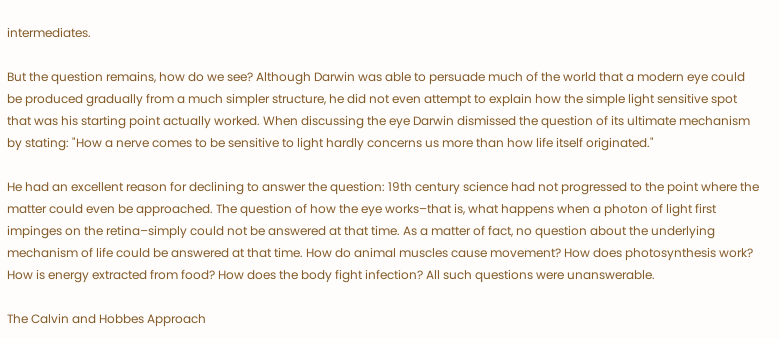intermediates.

But the question remains, how do we see? Although Darwin was able to persuade much of the world that a modern eye could be produced gradually from a much simpler structure, he did not even attempt to explain how the simple light sensitive spot that was his starting point actually worked. When discussing the eye Darwin dismissed the question of its ultimate mechanism by stating: "How a nerve comes to be sensitive to light hardly concerns us more than how life itself originated."

He had an excellent reason for declining to answer the question: 19th century science had not progressed to the point where the matter could even be approached. The question of how the eye works–that is, what happens when a photon of light first impinges on the retina–simply could not be answered at that time. As a matter of fact, no question about the underlying mechanism of life could be answered at that time. How do animal muscles cause movement? How does photosynthesis work? How is energy extracted from food? How does the body fight infection? All such questions were unanswerable.

The Calvin and Hobbes Approach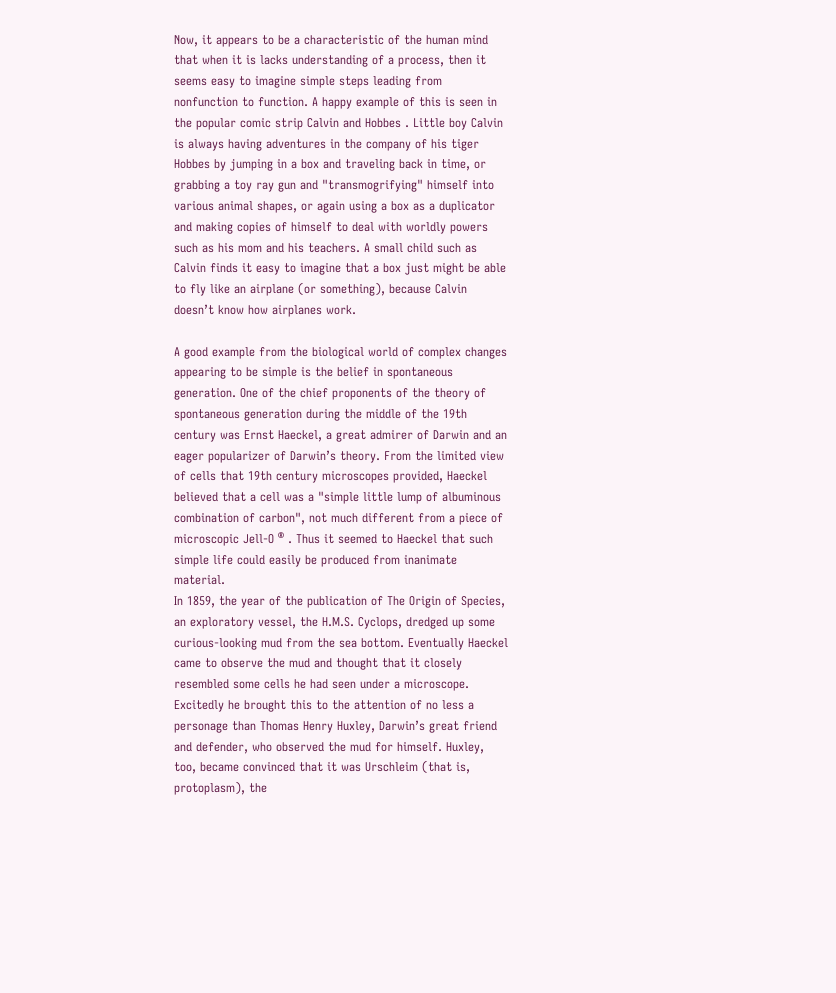Now, it appears to be a characteristic of the human mind that when it is lacks understanding of a process, then it seems easy to imagine simple steps leading from nonfunction to function. A happy example of this is seen in the popular comic strip Calvin and Hobbes . Little boy Calvin is always having adventures in the company of his tiger Hobbes by jumping in a box and traveling back in time, or grabbing a toy ray gun and "transmogrifying" himself into various animal shapes, or again using a box as a duplicator and making copies of himself to deal with worldly powers such as his mom and his teachers. A small child such as Calvin finds it easy to imagine that a box just might be able to fly like an airplane (or something), because Calvin doesn’t know how airplanes work.

A good example from the biological world of complex changes appearing to be simple is the belief in spontaneous generation. One of the chief proponents of the theory of spontaneous generation during the middle of the 19th century was Ernst Haeckel, a great admirer of Darwin and an eager popularizer of Darwin’s theory. From the limited view of cells that 19th century microscopes provided, Haeckel believed that a cell was a "simple little lump of albuminous combination of carbon", not much different from a piece of microscopic Jell-O ® . Thus it seemed to Haeckel that such simple life could easily be produced from inanimate material.
In 1859, the year of the publication of The Origin of Species, an exploratory vessel, the H.M.S. Cyclops, dredged up some curious-looking mud from the sea bottom. Eventually Haeckel came to observe the mud and thought that it closely resembled some cells he had seen under a microscope. Excitedly he brought this to the attention of no less a personage than Thomas Henry Huxley, Darwin’s great friend and defender, who observed the mud for himself. Huxley, too, became convinced that it was Urschleim (that is, protoplasm), the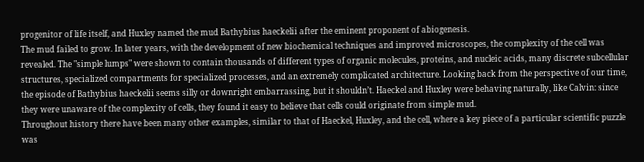progenitor of life itself, and Huxley named the mud Bathybius haeckelii after the eminent proponent of abiogenesis.
The mud failed to grow. In later years, with the development of new biochemical techniques and improved microscopes, the complexity of the cell was revealed. The "simple lumps" were shown to contain thousands of different types of organic molecules, proteins, and nucleic acids, many discrete subcellular structures, specialized compartments for specialized processes, and an extremely complicated architecture. Looking back from the perspective of our time, the episode of Bathybius haeckelii seems silly or downright embarrassing, but it shouldn’t. Haeckel and Huxley were behaving naturally, like Calvin: since they were unaware of the complexity of cells, they found it easy to believe that cells could originate from simple mud.
Throughout history there have been many other examples, similar to that of Haeckel, Huxley, and the cell, where a key piece of a particular scientific puzzle was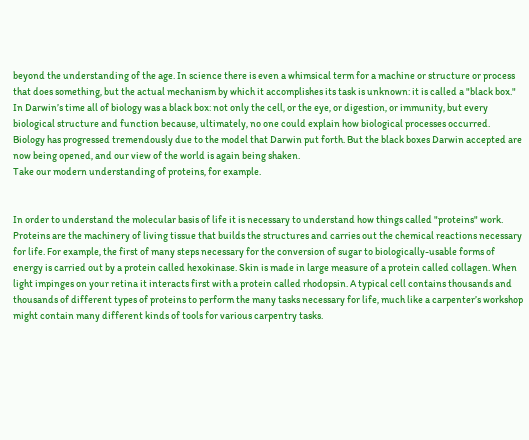beyond the understanding of the age. In science there is even a whimsical term for a machine or structure or process that does something, but the actual mechanism by which it accomplishes its task is unknown: it is called a "black box." In Darwin’s time all of biology was a black box: not only the cell, or the eye, or digestion, or immunity, but every biological structure and function because, ultimately, no one could explain how biological processes occurred.
Biology has progressed tremendously due to the model that Darwin put forth. But the black boxes Darwin accepted are now being opened, and our view of the world is again being shaken.
Take our modern understanding of proteins, for example.


In order to understand the molecular basis of life it is necessary to understand how things called "proteins" work. Proteins are the machinery of living tissue that builds the structures and carries out the chemical reactions necessary for life. For example, the first of many steps necessary for the conversion of sugar to biologically-usable forms of energy is carried out by a protein called hexokinase. Skin is made in large measure of a protein called collagen. When light impinges on your retina it interacts first with a protein called rhodopsin. A typical cell contains thousands and thousands of different types of proteins to perform the many tasks necessary for life, much like a carpenter’s workshop might contain many different kinds of tools for various carpentry tasks.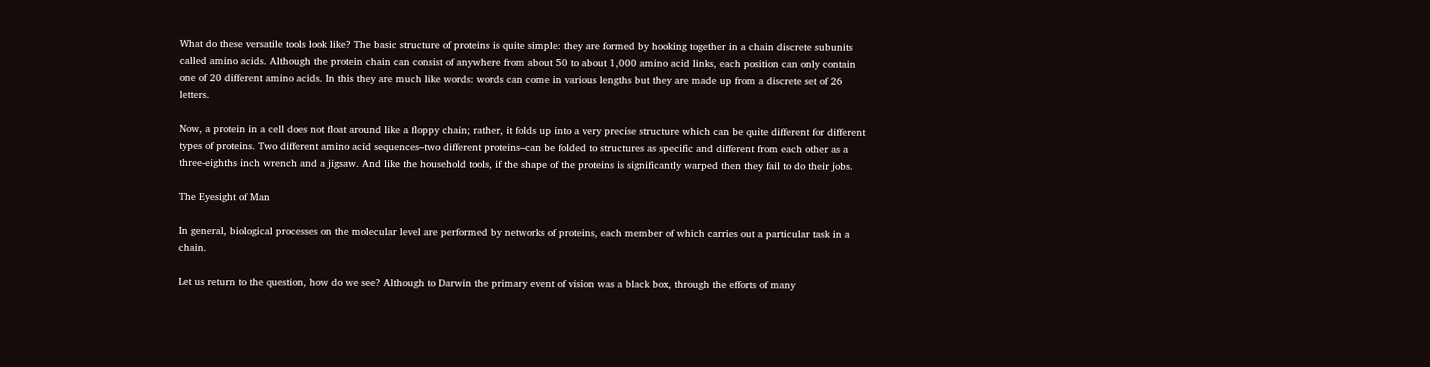What do these versatile tools look like? The basic structure of proteins is quite simple: they are formed by hooking together in a chain discrete subunits called amino acids. Although the protein chain can consist of anywhere from about 50 to about 1,000 amino acid links, each position can only contain one of 20 different amino acids. In this they are much like words: words can come in various lengths but they are made up from a discrete set of 26 letters.

Now, a protein in a cell does not float around like a floppy chain; rather, it folds up into a very precise structure which can be quite different for different types of proteins. Two different amino acid sequences–two different proteins–can be folded to structures as specific and different from each other as a three-eighths inch wrench and a jigsaw. And like the household tools, if the shape of the proteins is significantly warped then they fail to do their jobs.

The Eyesight of Man

In general, biological processes on the molecular level are performed by networks of proteins, each member of which carries out a particular task in a chain.

Let us return to the question, how do we see? Although to Darwin the primary event of vision was a black box, through the efforts of many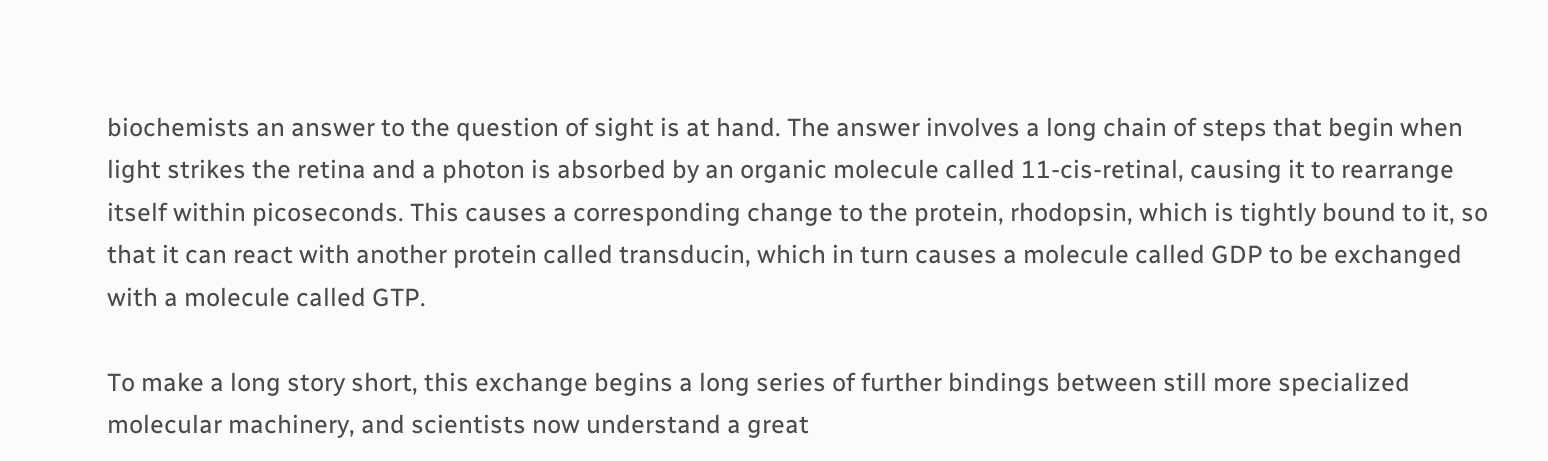biochemists an answer to the question of sight is at hand. The answer involves a long chain of steps that begin when light strikes the retina and a photon is absorbed by an organic molecule called 11-cis-retinal, causing it to rearrange itself within picoseconds. This causes a corresponding change to the protein, rhodopsin, which is tightly bound to it, so that it can react with another protein called transducin, which in turn causes a molecule called GDP to be exchanged with a molecule called GTP.

To make a long story short, this exchange begins a long series of further bindings between still more specialized molecular machinery, and scientists now understand a great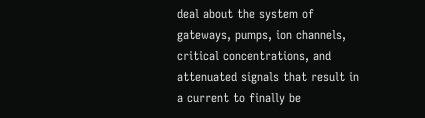deal about the system of gateways, pumps, ion channels, critical concentrations, and attenuated signals that result in a current to finally be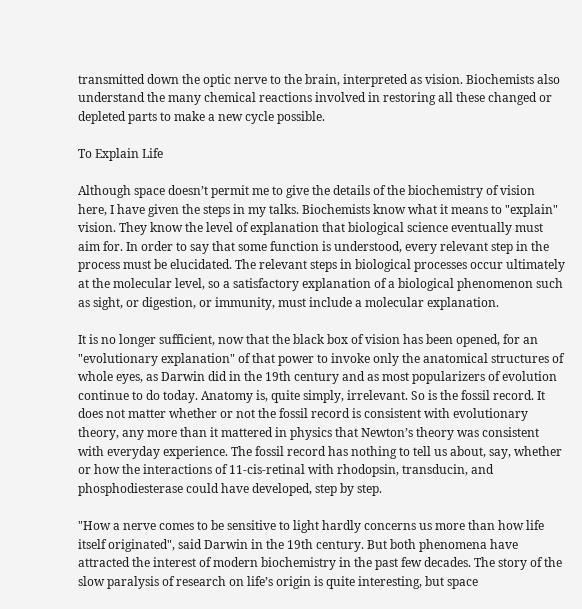transmitted down the optic nerve to the brain, interpreted as vision. Biochemists also understand the many chemical reactions involved in restoring all these changed or depleted parts to make a new cycle possible.

To Explain Life

Although space doesn’t permit me to give the details of the biochemistry of vision here, I have given the steps in my talks. Biochemists know what it means to "explain" vision. They know the level of explanation that biological science eventually must aim for. In order to say that some function is understood, every relevant step in the process must be elucidated. The relevant steps in biological processes occur ultimately at the molecular level, so a satisfactory explanation of a biological phenomenon such as sight, or digestion, or immunity, must include a molecular explanation.

It is no longer sufficient, now that the black box of vision has been opened, for an "evolutionary explanation" of that power to invoke only the anatomical structures of whole eyes, as Darwin did in the 19th century and as most popularizers of evolution continue to do today. Anatomy is, quite simply, irrelevant. So is the fossil record. It does not matter whether or not the fossil record is consistent with evolutionary theory, any more than it mattered in physics that Newton’s theory was consistent with everyday experience. The fossil record has nothing to tell us about, say, whether or how the interactions of 11-cis-retinal with rhodopsin, transducin, and phosphodiesterase could have developed, step by step.

"How a nerve comes to be sensitive to light hardly concerns us more than how life itself originated", said Darwin in the 19th century. But both phenomena have attracted the interest of modern biochemistry in the past few decades. The story of the slow paralysis of research on life’s origin is quite interesting, but space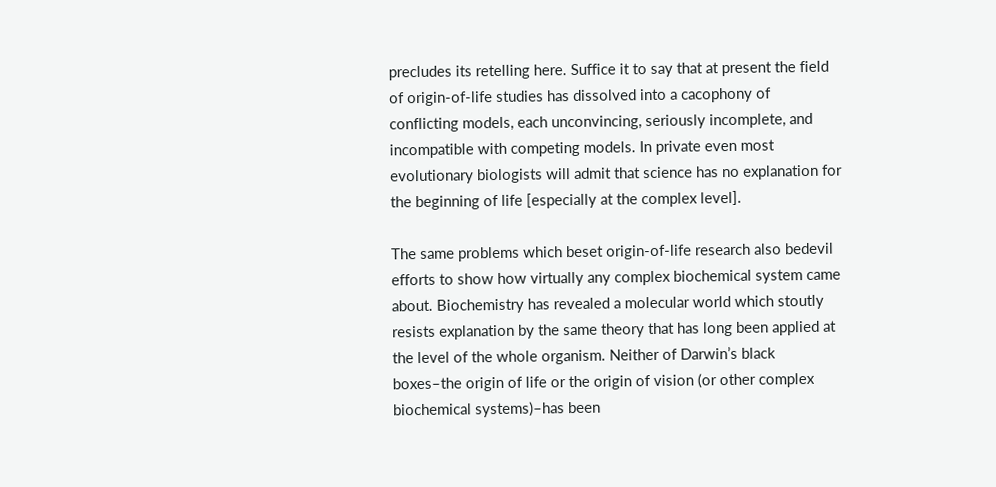precludes its retelling here. Suffice it to say that at present the field of origin-of-life studies has dissolved into a cacophony of conflicting models, each unconvincing, seriously incomplete, and incompatible with competing models. In private even most evolutionary biologists will admit that science has no explanation for the beginning of life [especially at the complex level].

The same problems which beset origin-of-life research also bedevil efforts to show how virtually any complex biochemical system came about. Biochemistry has revealed a molecular world which stoutly resists explanation by the same theory that has long been applied at the level of the whole organism. Neither of Darwin’s black boxes–the origin of life or the origin of vision (or other complex biochemical systems)–has been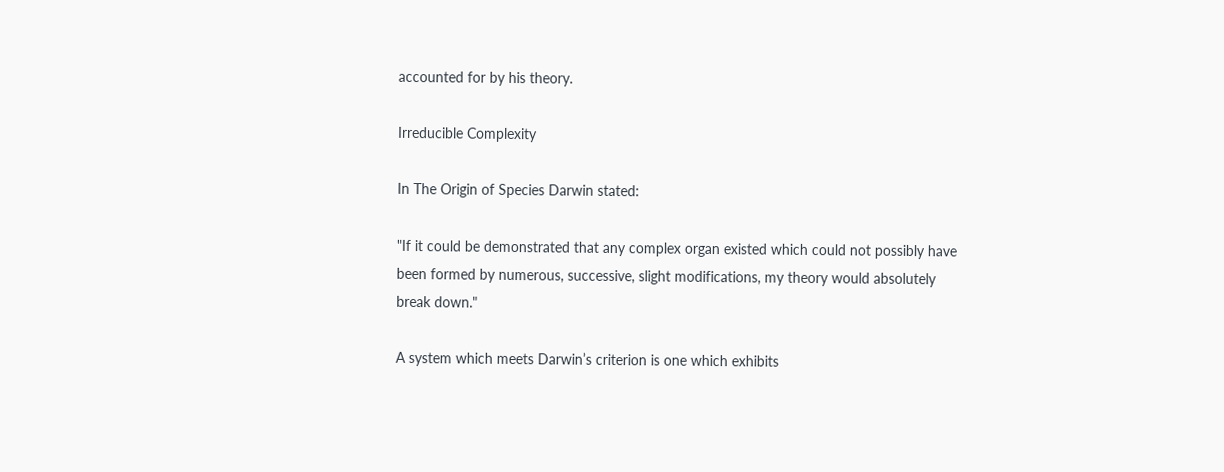accounted for by his theory.

Irreducible Complexity

In The Origin of Species Darwin stated:

"If it could be demonstrated that any complex organ existed which could not possibly have been formed by numerous, successive, slight modifications, my theory would absolutely break down."

A system which meets Darwin’s criterion is one which exhibits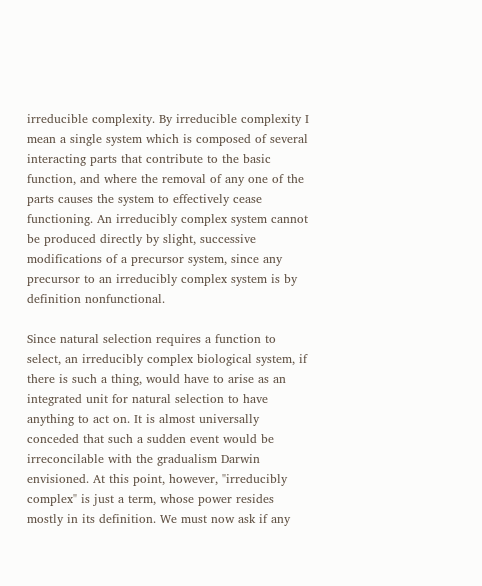irreducible complexity. By irreducible complexity I mean a single system which is composed of several interacting parts that contribute to the basic function, and where the removal of any one of the parts causes the system to effectively cease functioning. An irreducibly complex system cannot be produced directly by slight, successive modifications of a precursor system, since any precursor to an irreducibly complex system is by definition nonfunctional.

Since natural selection requires a function to select, an irreducibly complex biological system, if there is such a thing, would have to arise as an integrated unit for natural selection to have anything to act on. It is almost universally conceded that such a sudden event would be irreconcilable with the gradualism Darwin envisioned. At this point, however, "irreducibly complex" is just a term, whose power resides mostly in its definition. We must now ask if any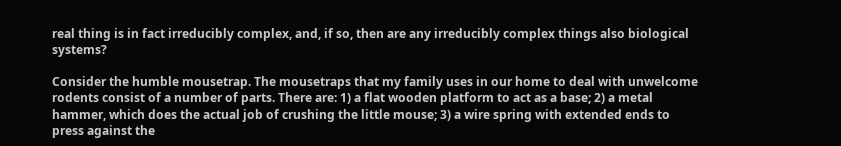real thing is in fact irreducibly complex, and, if so, then are any irreducibly complex things also biological systems?

Consider the humble mousetrap. The mousetraps that my family uses in our home to deal with unwelcome rodents consist of a number of parts. There are: 1) a flat wooden platform to act as a base; 2) a metal hammer, which does the actual job of crushing the little mouse; 3) a wire spring with extended ends to press against the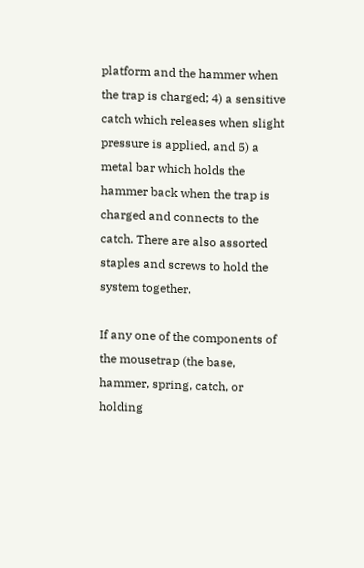platform and the hammer when the trap is charged; 4) a sensitive catch which releases when slight pressure is applied, and 5) a metal bar which holds the hammer back when the trap is charged and connects to the catch. There are also assorted staples and screws to hold the system together.

If any one of the components of the mousetrap (the base, hammer, spring, catch, or holding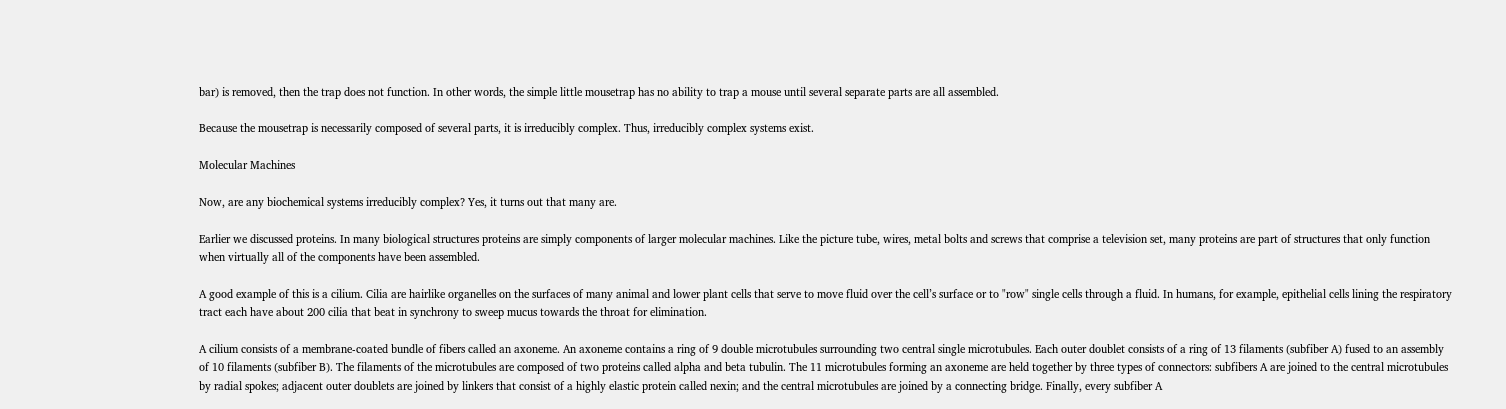bar) is removed, then the trap does not function. In other words, the simple little mousetrap has no ability to trap a mouse until several separate parts are all assembled.

Because the mousetrap is necessarily composed of several parts, it is irreducibly complex. Thus, irreducibly complex systems exist.

Molecular Machines

Now, are any biochemical systems irreducibly complex? Yes, it turns out that many are.

Earlier we discussed proteins. In many biological structures proteins are simply components of larger molecular machines. Like the picture tube, wires, metal bolts and screws that comprise a television set, many proteins are part of structures that only function when virtually all of the components have been assembled.

A good example of this is a cilium. Cilia are hairlike organelles on the surfaces of many animal and lower plant cells that serve to move fluid over the cell’s surface or to "row" single cells through a fluid. In humans, for example, epithelial cells lining the respiratory tract each have about 200 cilia that beat in synchrony to sweep mucus towards the throat for elimination.

A cilium consists of a membrane-coated bundle of fibers called an axoneme. An axoneme contains a ring of 9 double microtubules surrounding two central single microtubules. Each outer doublet consists of a ring of 13 filaments (subfiber A) fused to an assembly of 10 filaments (subfiber B). The filaments of the microtubules are composed of two proteins called alpha and beta tubulin. The 11 microtubules forming an axoneme are held together by three types of connectors: subfibers A are joined to the central microtubules by radial spokes; adjacent outer doublets are joined by linkers that consist of a highly elastic protein called nexin; and the central microtubules are joined by a connecting bridge. Finally, every subfiber A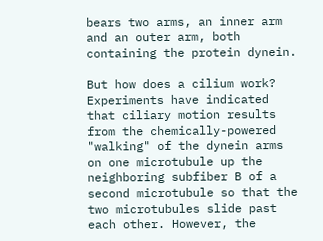bears two arms, an inner arm and an outer arm, both containing the protein dynein.

But how does a cilium work? Experiments have indicated that ciliary motion results from the chemically-powered "walking" of the dynein arms on one microtubule up the neighboring subfiber B of a second microtubule so that the two microtubules slide past each other. However, the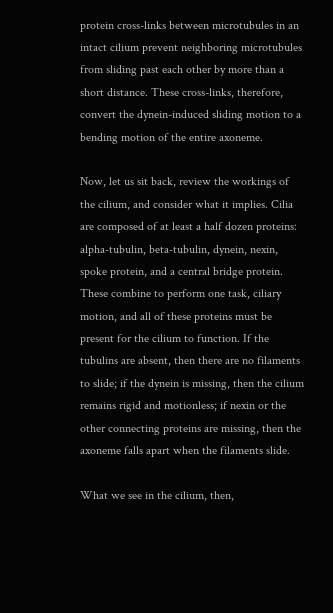protein cross-links between microtubules in an intact cilium prevent neighboring microtubules from sliding past each other by more than a short distance. These cross-links, therefore, convert the dynein-induced sliding motion to a bending motion of the entire axoneme.

Now, let us sit back, review the workings of the cilium, and consider what it implies. Cilia are composed of at least a half dozen proteins: alpha-tubulin, beta-tubulin, dynein, nexin, spoke protein, and a central bridge protein. These combine to perform one task, ciliary motion, and all of these proteins must be present for the cilium to function. If the tubulins are absent, then there are no filaments to slide; if the dynein is missing, then the cilium remains rigid and motionless; if nexin or the other connecting proteins are missing, then the axoneme falls apart when the filaments slide.

What we see in the cilium, then,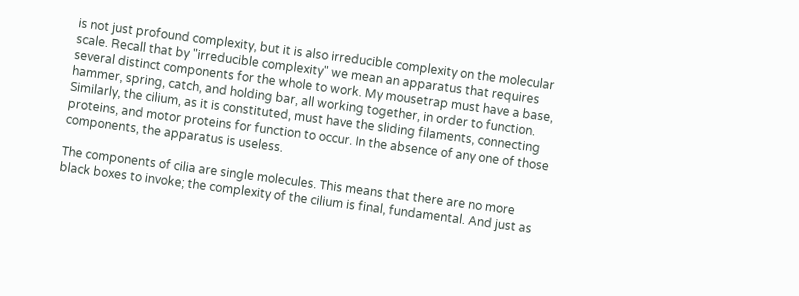is not just profound complexity, but it is also irreducible complexity on the molecular scale. Recall that by "irreducible complexity" we mean an apparatus that requires several distinct components for the whole to work. My mousetrap must have a base, hammer, spring, catch, and holding bar, all working together, in order to function. Similarly, the cilium, as it is constituted, must have the sliding filaments, connecting proteins, and motor proteins for function to occur. In the absence of any one of those components, the apparatus is useless.

The components of cilia are single molecules. This means that there are no more black boxes to invoke; the complexity of the cilium is final, fundamental. And just as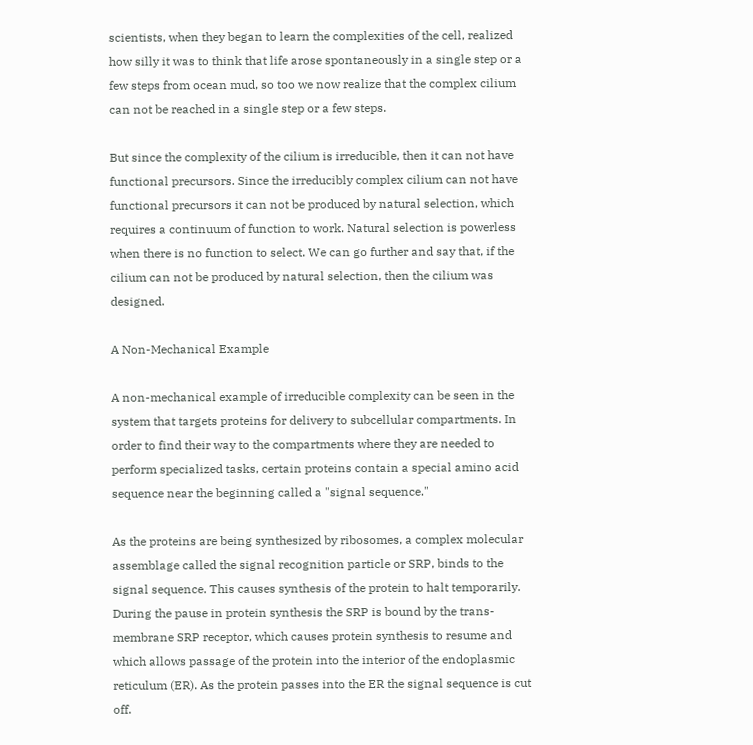scientists, when they began to learn the complexities of the cell, realized how silly it was to think that life arose spontaneously in a single step or a few steps from ocean mud, so too we now realize that the complex cilium can not be reached in a single step or a few steps.

But since the complexity of the cilium is irreducible, then it can not have functional precursors. Since the irreducibly complex cilium can not have functional precursors it can not be produced by natural selection, which requires a continuum of function to work. Natural selection is powerless when there is no function to select. We can go further and say that, if the cilium can not be produced by natural selection, then the cilium was designed.

A Non-Mechanical Example

A non-mechanical example of irreducible complexity can be seen in the system that targets proteins for delivery to subcellular compartments. In order to find their way to the compartments where they are needed to perform specialized tasks, certain proteins contain a special amino acid sequence near the beginning called a "signal sequence."

As the proteins are being synthesized by ribosomes, a complex molecular assemblage called the signal recognition particle or SRP, binds to the signal sequence. This causes synthesis of the protein to halt temporarily. During the pause in protein synthesis the SRP is bound by the trans-membrane SRP receptor, which causes protein synthesis to resume and which allows passage of the protein into the interior of the endoplasmic reticulum (ER). As the protein passes into the ER the signal sequence is cut off.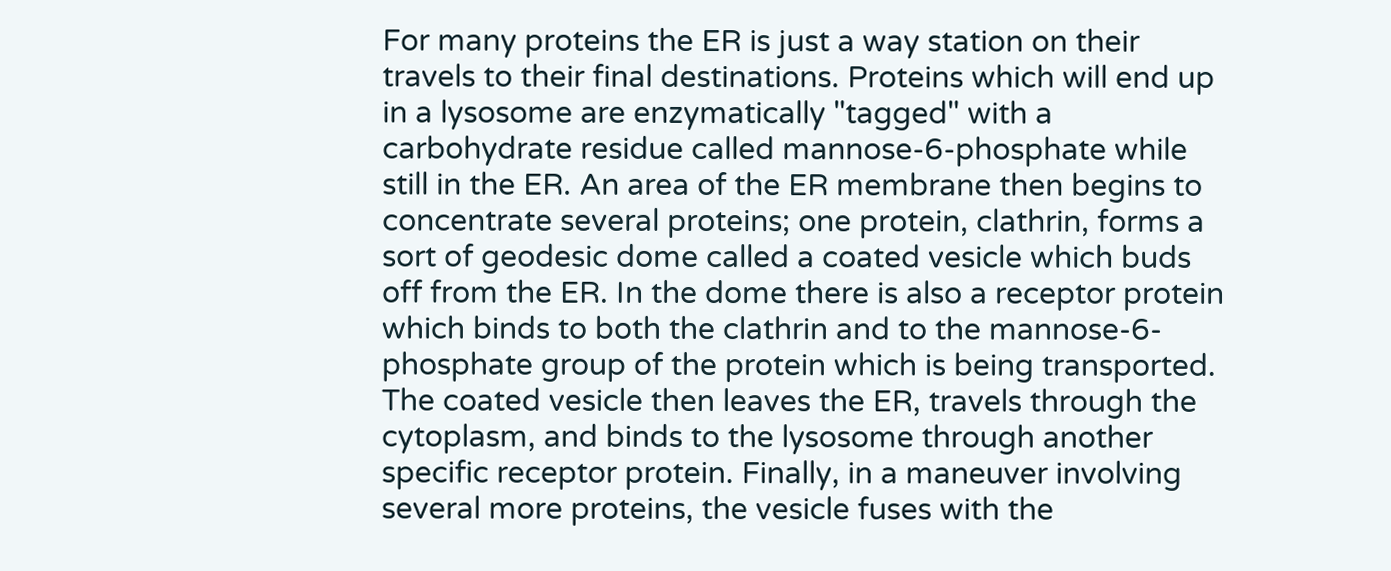For many proteins the ER is just a way station on their travels to their final destinations. Proteins which will end up in a lysosome are enzymatically "tagged" with a carbohydrate residue called mannose-6-phosphate while still in the ER. An area of the ER membrane then begins to concentrate several proteins; one protein, clathrin, forms a sort of geodesic dome called a coated vesicle which buds off from the ER. In the dome there is also a receptor protein which binds to both the clathrin and to the mannose-6-phosphate group of the protein which is being transported. The coated vesicle then leaves the ER, travels through the cytoplasm, and binds to the lysosome through another specific receptor protein. Finally, in a maneuver involving several more proteins, the vesicle fuses with the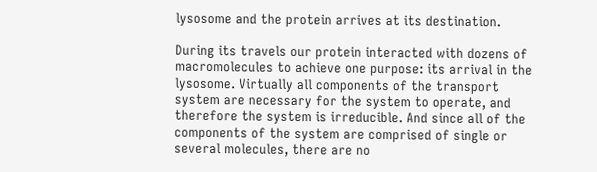lysosome and the protein arrives at its destination.

During its travels our protein interacted with dozens of macromolecules to achieve one purpose: its arrival in the lysosome. Virtually all components of the transport system are necessary for the system to operate, and therefore the system is irreducible. And since all of the components of the system are comprised of single or several molecules, there are no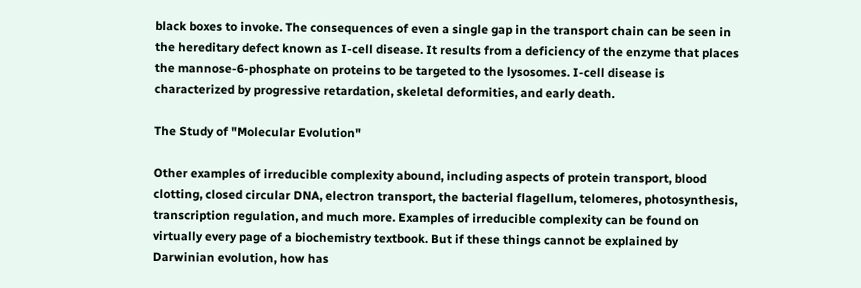black boxes to invoke. The consequences of even a single gap in the transport chain can be seen in the hereditary defect known as I-cell disease. It results from a deficiency of the enzyme that places the mannose-6-phosphate on proteins to be targeted to the lysosomes. I-cell disease is characterized by progressive retardation, skeletal deformities, and early death.

The Study of "Molecular Evolution"

Other examples of irreducible complexity abound, including aspects of protein transport, blood clotting, closed circular DNA, electron transport, the bacterial flagellum, telomeres, photosynthesis, transcription regulation, and much more. Examples of irreducible complexity can be found on virtually every page of a biochemistry textbook. But if these things cannot be explained by Darwinian evolution, how has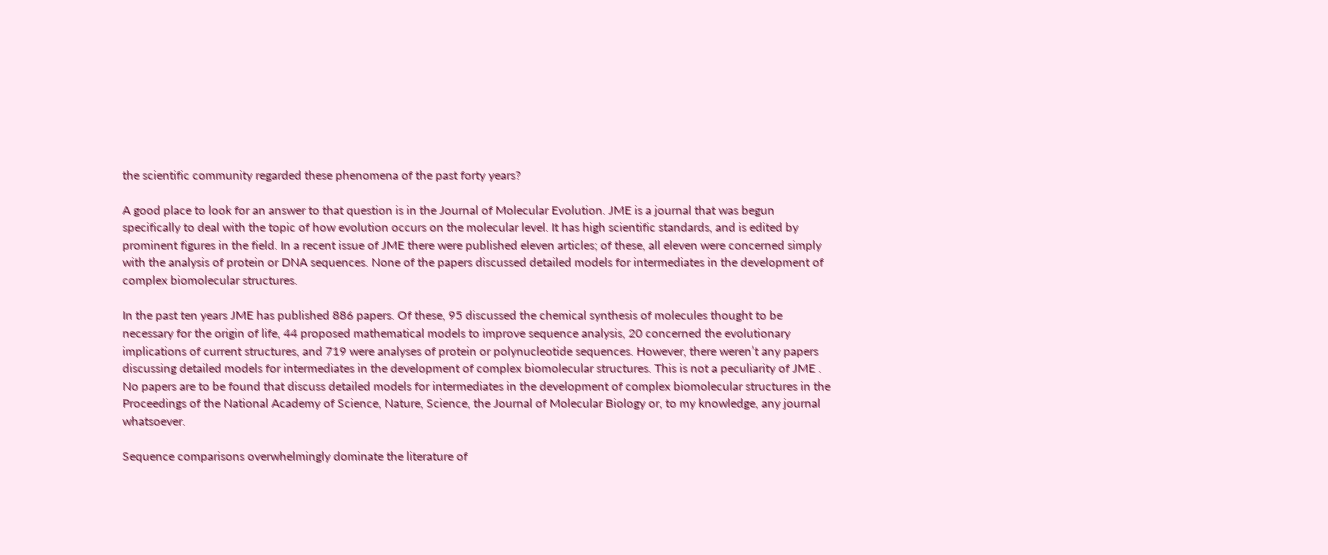the scientific community regarded these phenomena of the past forty years?

A good place to look for an answer to that question is in the Journal of Molecular Evolution. JME is a journal that was begun specifically to deal with the topic of how evolution occurs on the molecular level. It has high scientific standards, and is edited by prominent figures in the field. In a recent issue of JME there were published eleven articles; of these, all eleven were concerned simply with the analysis of protein or DNA sequences. None of the papers discussed detailed models for intermediates in the development of complex biomolecular structures.

In the past ten years JME has published 886 papers. Of these, 95 discussed the chemical synthesis of molecules thought to be necessary for the origin of life, 44 proposed mathematical models to improve sequence analysis, 20 concerned the evolutionary implications of current structures, and 719 were analyses of protein or polynucleotide sequences. However, there weren’t any papers discussing detailed models for intermediates in the development of complex biomolecular structures. This is not a peculiarity of JME . No papers are to be found that discuss detailed models for intermediates in the development of complex biomolecular structures in the Proceedings of the National Academy of Science, Nature, Science, the Journal of Molecular Biology or, to my knowledge, any journal whatsoever.

Sequence comparisons overwhelmingly dominate the literature of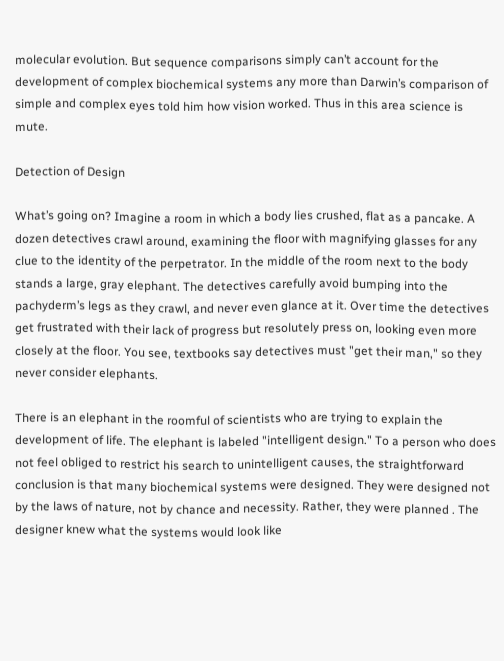molecular evolution. But sequence comparisons simply can’t account for the development of complex biochemical systems any more than Darwin’s comparison of simple and complex eyes told him how vision worked. Thus in this area science is mute.

Detection of Design

What’s going on? Imagine a room in which a body lies crushed, flat as a pancake. A dozen detectives crawl around, examining the floor with magnifying glasses for any clue to the identity of the perpetrator. In the middle of the room next to the body stands a large, gray elephant. The detectives carefully avoid bumping into the pachyderm’s legs as they crawl, and never even glance at it. Over time the detectives get frustrated with their lack of progress but resolutely press on, looking even more closely at the floor. You see, textbooks say detectives must "get their man," so they never consider elephants.

There is an elephant in the roomful of scientists who are trying to explain the development of life. The elephant is labeled "intelligent design." To a person who does not feel obliged to restrict his search to unintelligent causes, the straightforward conclusion is that many biochemical systems were designed. They were designed not by the laws of nature, not by chance and necessity. Rather, they were planned . The designer knew what the systems would look like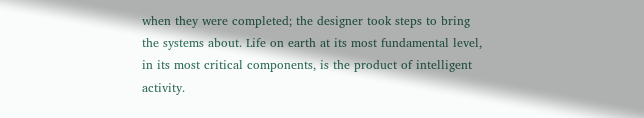when they were completed; the designer took steps to bring the systems about. Life on earth at its most fundamental level, in its most critical components, is the product of intelligent activity.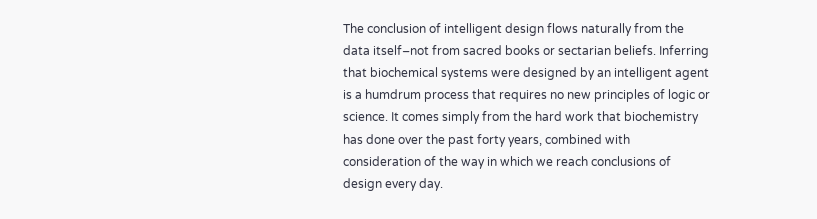The conclusion of intelligent design flows naturally from the data itself–not from sacred books or sectarian beliefs. Inferring that biochemical systems were designed by an intelligent agent is a humdrum process that requires no new principles of logic or science. It comes simply from the hard work that biochemistry has done over the past forty years, combined with consideration of the way in which we reach conclusions of design every day.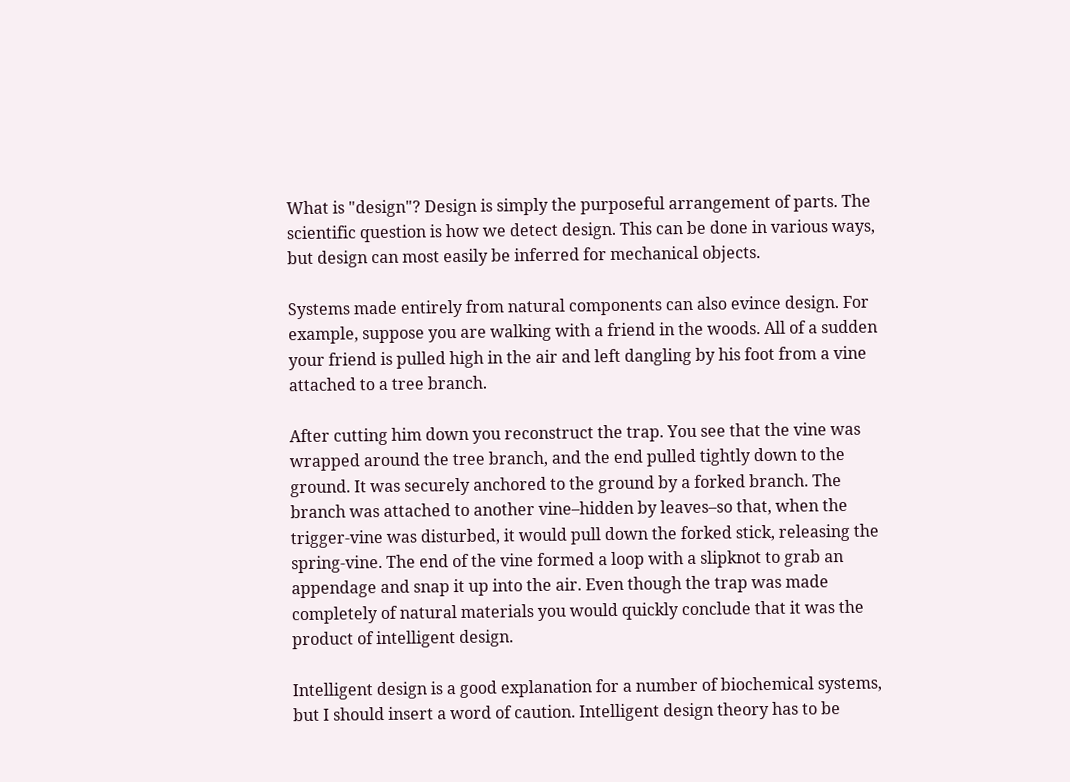What is "design"? Design is simply the purposeful arrangement of parts. The scientific question is how we detect design. This can be done in various ways, but design can most easily be inferred for mechanical objects.

Systems made entirely from natural components can also evince design. For example, suppose you are walking with a friend in the woods. All of a sudden your friend is pulled high in the air and left dangling by his foot from a vine attached to a tree branch.

After cutting him down you reconstruct the trap. You see that the vine was wrapped around the tree branch, and the end pulled tightly down to the ground. It was securely anchored to the ground by a forked branch. The branch was attached to another vine–hidden by leaves–so that, when the trigger-vine was disturbed, it would pull down the forked stick, releasing the spring-vine. The end of the vine formed a loop with a slipknot to grab an appendage and snap it up into the air. Even though the trap was made completely of natural materials you would quickly conclude that it was the product of intelligent design.

Intelligent design is a good explanation for a number of biochemical systems, but I should insert a word of caution. Intelligent design theory has to be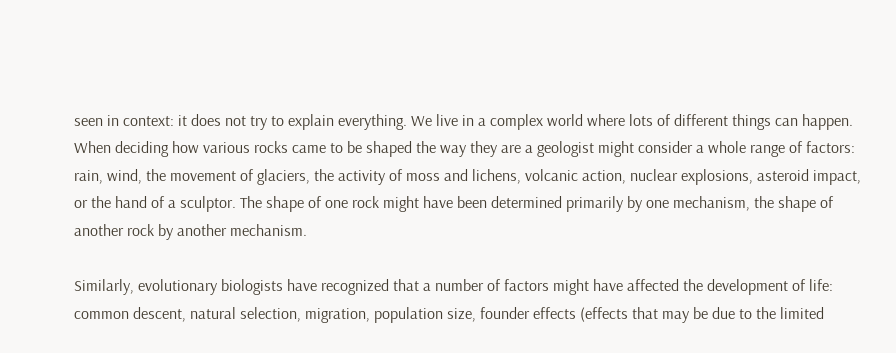seen in context: it does not try to explain everything. We live in a complex world where lots of different things can happen. When deciding how various rocks came to be shaped the way they are a geologist might consider a whole range of factors: rain, wind, the movement of glaciers, the activity of moss and lichens, volcanic action, nuclear explosions, asteroid impact, or the hand of a sculptor. The shape of one rock might have been determined primarily by one mechanism, the shape of another rock by another mechanism.

Similarly, evolutionary biologists have recognized that a number of factors might have affected the development of life: common descent, natural selection, migration, population size, founder effects (effects that may be due to the limited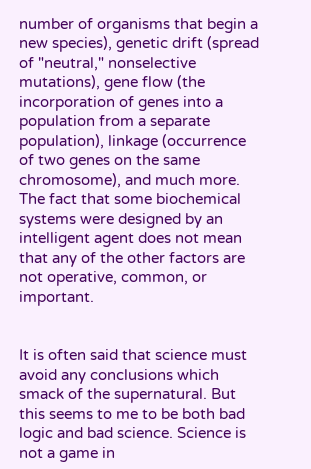number of organisms that begin a new species), genetic drift (spread of "neutral," nonselective mutations), gene flow (the incorporation of genes into a population from a separate population), linkage (occurrence of two genes on the same chromosome), and much more. The fact that some biochemical systems were designed by an intelligent agent does not mean that any of the other factors are not operative, common, or important.


It is often said that science must avoid any conclusions which smack of the supernatural. But this seems to me to be both bad logic and bad science. Science is not a game in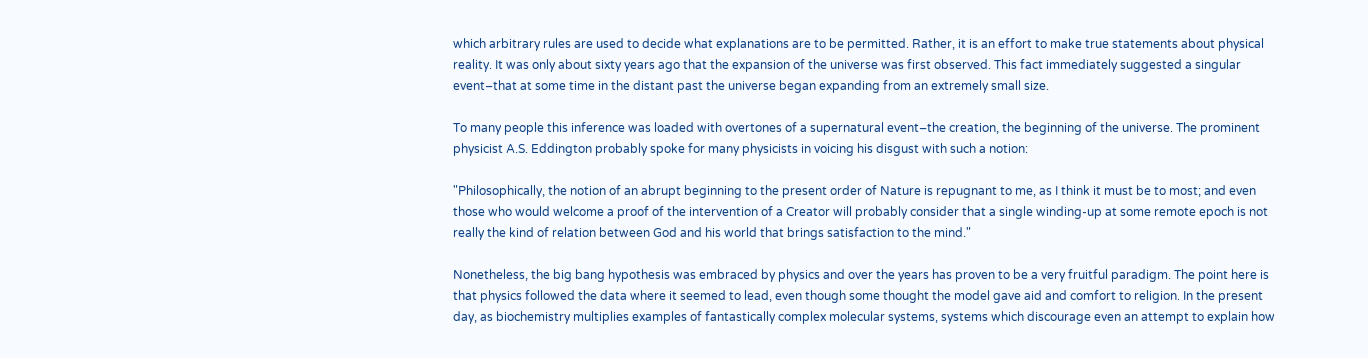which arbitrary rules are used to decide what explanations are to be permitted. Rather, it is an effort to make true statements about physical reality. It was only about sixty years ago that the expansion of the universe was first observed. This fact immediately suggested a singular event–that at some time in the distant past the universe began expanding from an extremely small size.

To many people this inference was loaded with overtones of a supernatural event–the creation, the beginning of the universe. The prominent physicist A.S. Eddington probably spoke for many physicists in voicing his disgust with such a notion:

"Philosophically, the notion of an abrupt beginning to the present order of Nature is repugnant to me, as I think it must be to most; and even those who would welcome a proof of the intervention of a Creator will probably consider that a single winding-up at some remote epoch is not really the kind of relation between God and his world that brings satisfaction to the mind."

Nonetheless, the big bang hypothesis was embraced by physics and over the years has proven to be a very fruitful paradigm. The point here is that physics followed the data where it seemed to lead, even though some thought the model gave aid and comfort to religion. In the present day, as biochemistry multiplies examples of fantastically complex molecular systems, systems which discourage even an attempt to explain how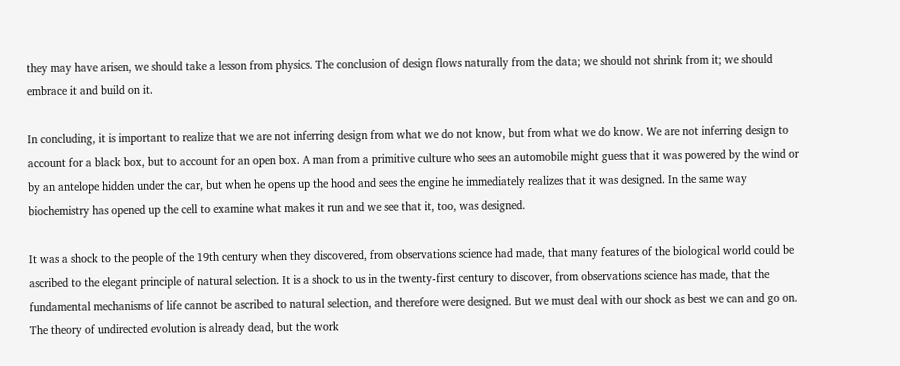they may have arisen, we should take a lesson from physics. The conclusion of design flows naturally from the data; we should not shrink from it; we should embrace it and build on it.

In concluding, it is important to realize that we are not inferring design from what we do not know, but from what we do know. We are not inferring design to account for a black box, but to account for an open box. A man from a primitive culture who sees an automobile might guess that it was powered by the wind or by an antelope hidden under the car, but when he opens up the hood and sees the engine he immediately realizes that it was designed. In the same way biochemistry has opened up the cell to examine what makes it run and we see that it, too, was designed.

It was a shock to the people of the 19th century when they discovered, from observations science had made, that many features of the biological world could be ascribed to the elegant principle of natural selection. It is a shock to us in the twenty-first century to discover, from observations science has made, that the fundamental mechanisms of life cannot be ascribed to natural selection, and therefore were designed. But we must deal with our shock as best we can and go on. The theory of undirected evolution is already dead, but the work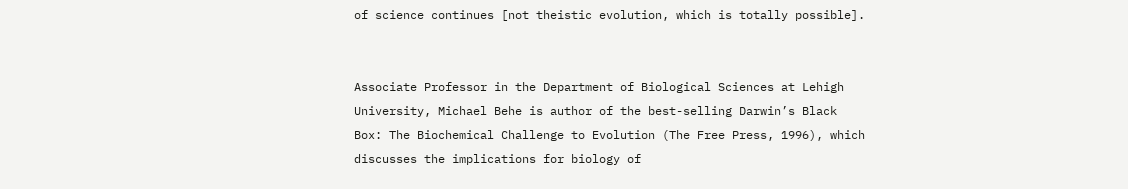of science continues [not theistic evolution, which is totally possible].


Associate Professor in the Department of Biological Sciences at Lehigh University, Michael Behe is author of the best-selling Darwin’s Black Box: The Biochemical Challenge to Evolution (The Free Press, 1996), which discusses the implications for biology of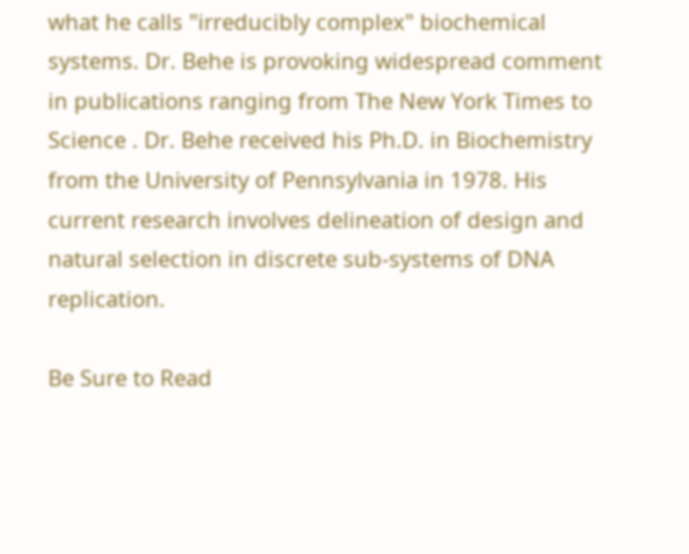what he calls "irreducibly complex" biochemical systems. Dr. Behe is provoking widespread comment in publications ranging from The New York Times to Science . Dr. Behe received his Ph.D. in Biochemistry from the University of Pennsylvania in 1978. His current research involves delineation of design and natural selection in discrete sub-systems of DNA replication.

Be Sure to Read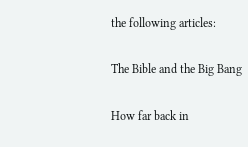the following articles:

The Bible and the Big Bang

How far back in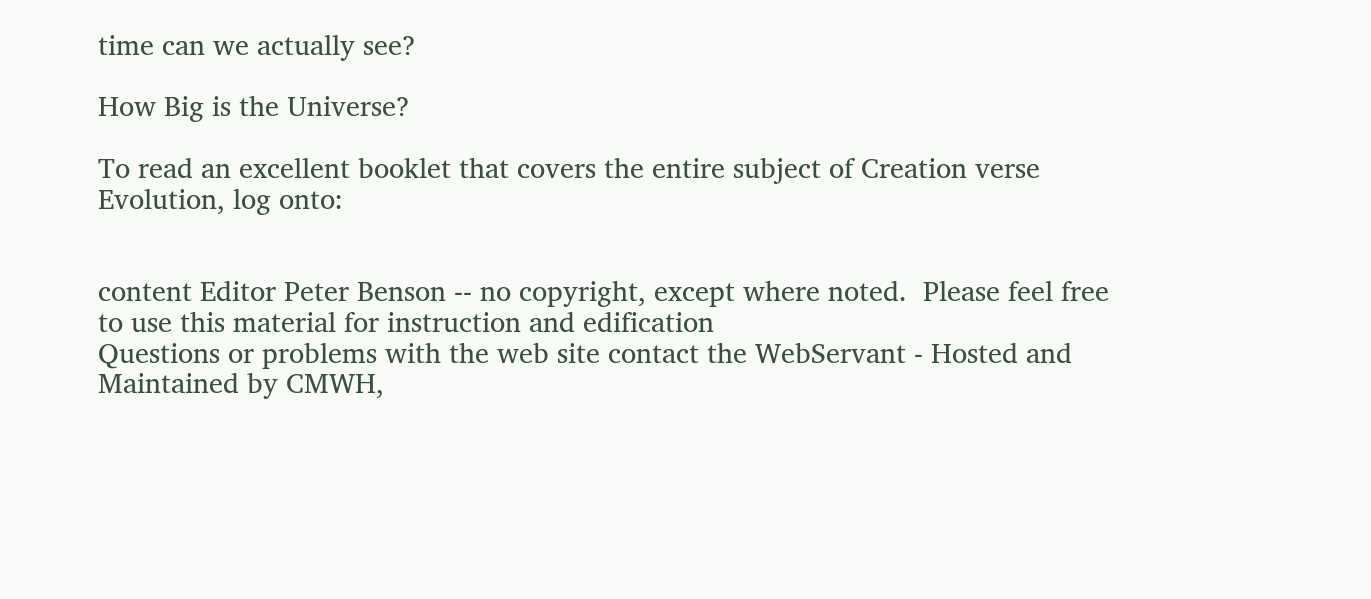time can we actually see?

How Big is the Universe?

To read an excellent booklet that covers the entire subject of Creation verse Evolution, log onto:


content Editor Peter Benson -- no copyright, except where noted.  Please feel free to use this material for instruction and edification
Questions or problems with the web site contact the WebServant - Hosted and Maintained by CMWH,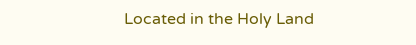Located in the Holy Land